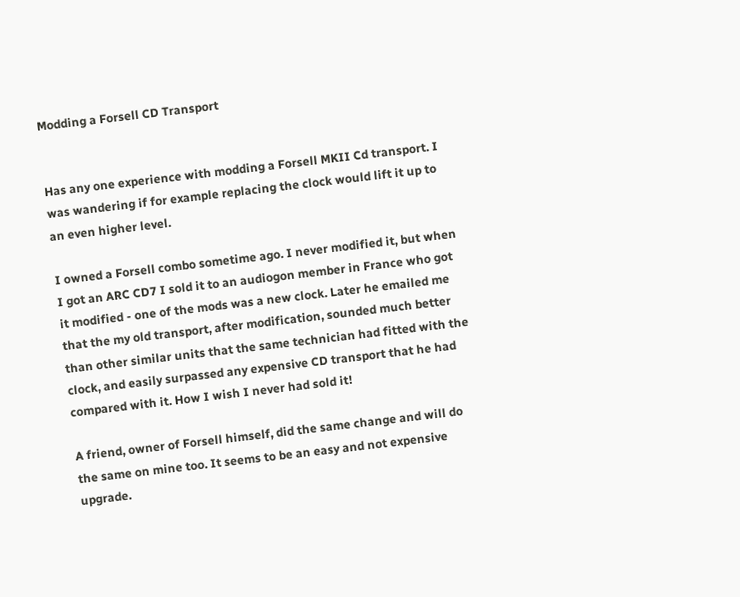Modding a Forsell CD Transport


Has any one experience with modding a Forsell MKII Cd transport. I was wandering if for example replacing the clock would lift it up to an even higher level.

I owned a Forsell combo sometime ago. I never modified it, but when I got an ARC CD7 I sold it to an audiogon member in France who got it modified - one of the mods was a new clock. Later he emailed me that the my old transport, after modification, sounded much better than other similar units that the same technician had fitted with the clock, and easily surpassed any expensive CD transport that he had compared with it. How I wish I never had sold it!

A friend, owner of Forsell himself, did the same change and will do the same on mine too. It seems to be an easy and not expensive upgrade.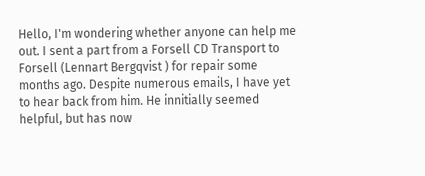Hello, I'm wondering whether anyone can help me out. I sent a part from a Forsell CD Transport to Forsell (Lennart Bergqvist ) for repair some months ago. Despite numerous emails, I have yet to hear back from him. He innitially seemed helpful, but has now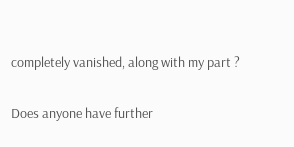completely vanished, along with my part ?

Does anyone have further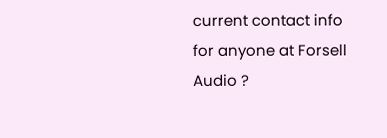current contact info for anyone at Forsell Audio ?